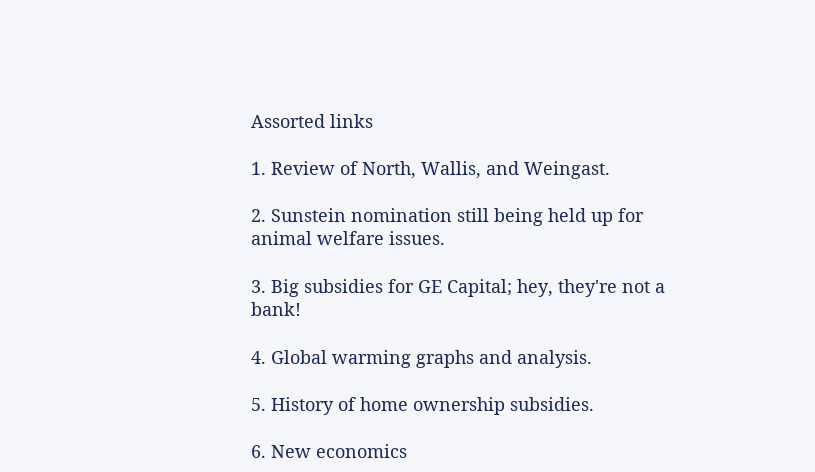Assorted links

1. Review of North, Wallis, and Weingast.

2. Sunstein nomination still being held up for animal welfare issues.

3. Big subsidies for GE Capital; hey, they're not a bank!

4. Global warming graphs and analysis.

5. History of home ownership subsidies.

6. New economics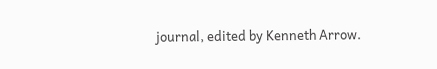journal, edited by Kenneth Arrow.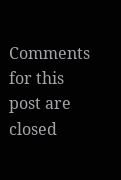Comments for this post are closed